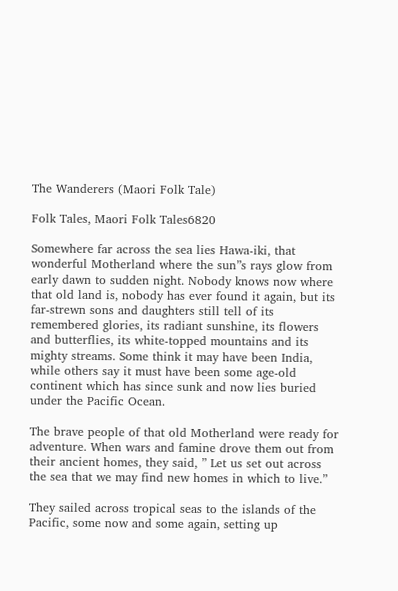The Wanderers (Maori Folk Tale)

Folk Tales, Maori Folk Tales6820

Somewhere far across the sea lies Hawa-iki, that wonderful Motherland where the sun”s rays glow from early dawn to sudden night. Nobody knows now where that old land is, nobody has ever found it again, but its far-strewn sons and daughters still tell of its remembered glories, its radiant sunshine, its flowers and butterflies, its white-topped mountains and its mighty streams. Some think it may have been India, while others say it must have been some age-old continent which has since sunk and now lies buried under the Pacific Ocean.

The brave people of that old Motherland were ready for adventure. When wars and famine drove them out from their ancient homes, they said, ” Let us set out across the sea that we may find new homes in which to live.”

They sailed across tropical seas to the islands of the Pacific, some now and some again, setting up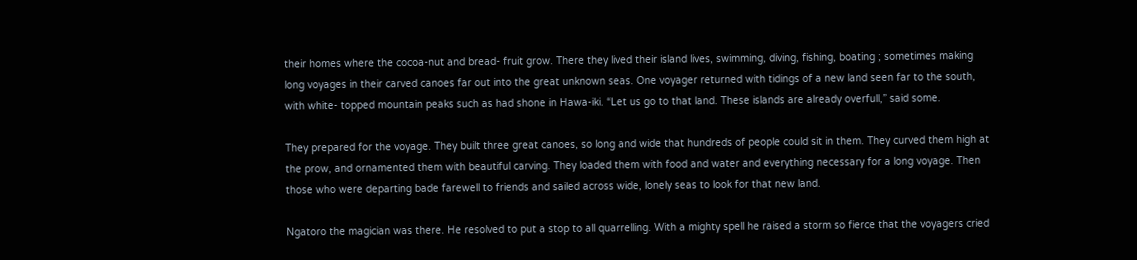their homes where the cocoa-nut and bread- fruit grow. There they lived their island lives, swimming, diving, fishing, boating ; sometimes making long voyages in their carved canoes far out into the great unknown seas. One voyager returned with tidings of a new land seen far to the south, with white- topped mountain peaks such as had shone in Hawa-iki. “Let us go to that land. These islands are already overfull,” said some.

They prepared for the voyage. They built three great canoes, so long and wide that hundreds of people could sit in them. They curved them high at the prow, and ornamented them with beautiful carving. They loaded them with food and water and everything necessary for a long voyage. Then those who were departing bade farewell to friends and sailed across wide, lonely seas to look for that new land.

Ngatoro the magician was there. He resolved to put a stop to all quarrelling. With a mighty spell he raised a storm so fierce that the voyagers cried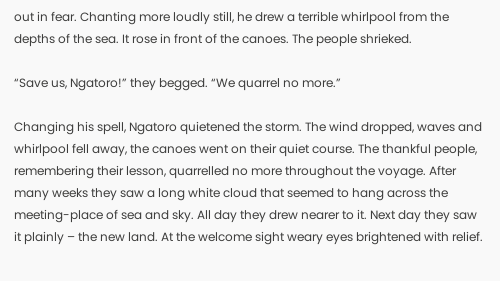out in fear. Chanting more loudly still, he drew a terrible whirlpool from the depths of the sea. It rose in front of the canoes. The people shrieked.

“Save us, Ngatoro!” they begged. “We quarrel no more.”

Changing his spell, Ngatoro quietened the storm. The wind dropped, waves and whirlpool fell away, the canoes went on their quiet course. The thankful people, remembering their lesson, quarrelled no more throughout the voyage. After many weeks they saw a long white cloud that seemed to hang across the meeting-place of sea and sky. All day they drew nearer to it. Next day they saw it plainly – the new land. At the welcome sight weary eyes brightened with relief.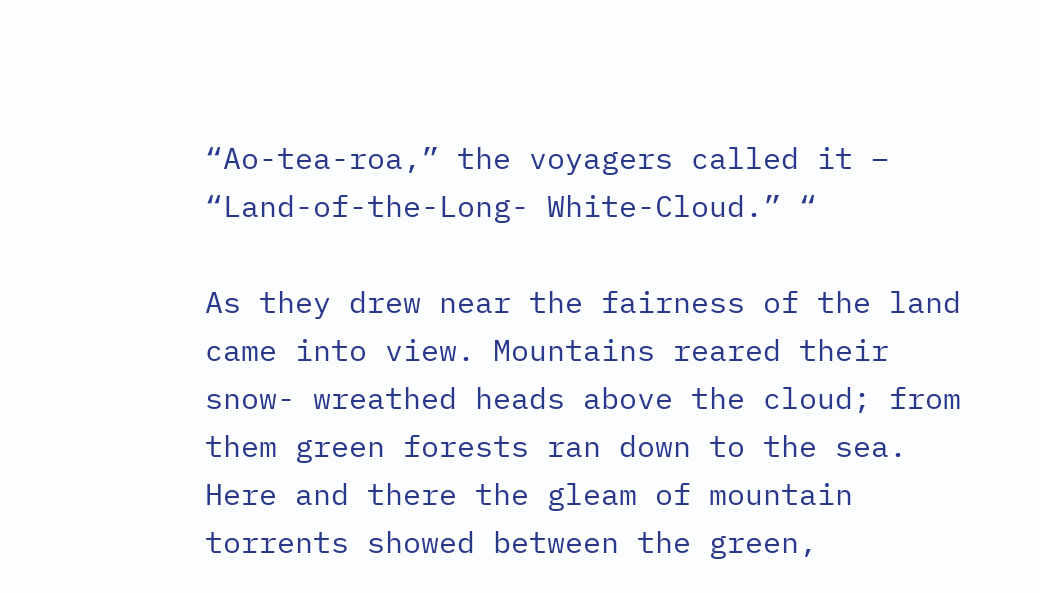“Ao-tea-roa,” the voyagers called it – “Land-of-the-Long- White-Cloud.” “

As they drew near the fairness of the land came into view. Mountains reared their snow- wreathed heads above the cloud; from them green forests ran down to the sea. Here and there the gleam of mountain torrents showed between the green,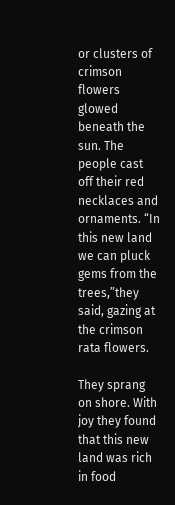or clusters of crimson flowers glowed beneath the sun. The people cast off their red necklaces and ornaments. “In this new land we can pluck gems from the trees,”they said, gazing at the crimson rata flowers.

They sprang on shore. With joy they found that this new land was rich in food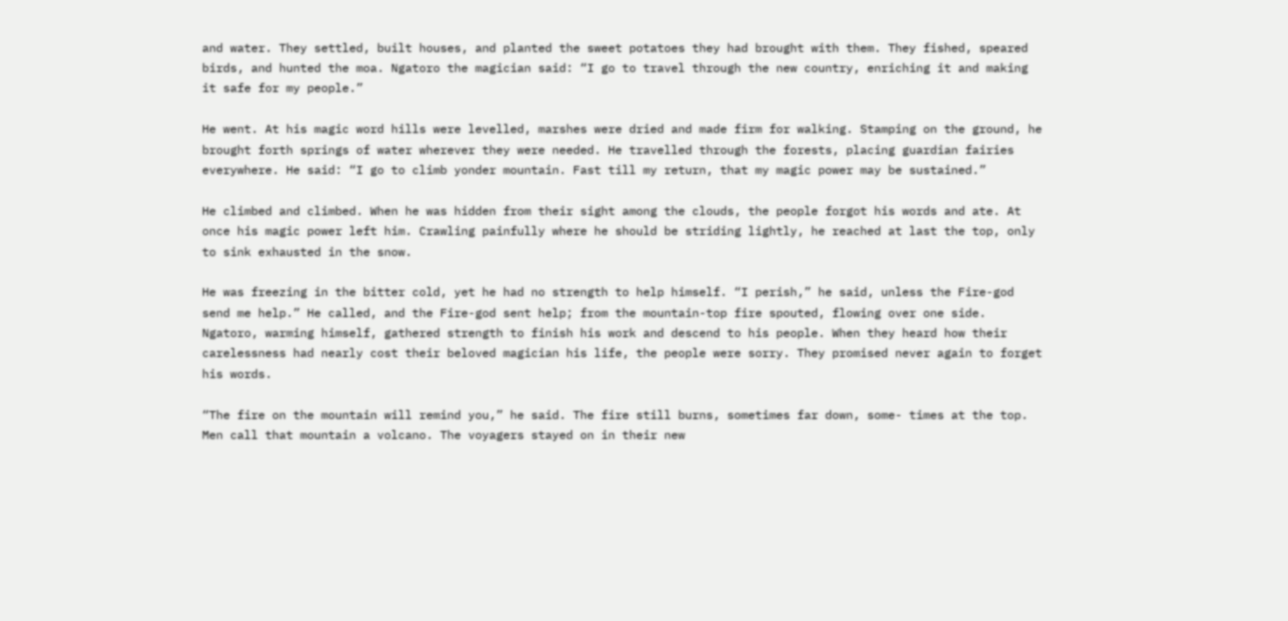and water. They settled, built houses, and planted the sweet potatoes they had brought with them. They fished, speared birds, and hunted the moa. Ngatoro the magician said: “I go to travel through the new country, enriching it and making it safe for my people.”

He went. At his magic word hills were levelled, marshes were dried and made firm for walking. Stamping on the ground, he brought forth springs of water wherever they were needed. He travelled through the forests, placing guardian fairies everywhere. He said: “I go to climb yonder mountain. Fast till my return, that my magic power may be sustained.”

He climbed and climbed. When he was hidden from their sight among the clouds, the people forgot his words and ate. At once his magic power left him. Crawling painfully where he should be striding lightly, he reached at last the top, only to sink exhausted in the snow.

He was freezing in the bitter cold, yet he had no strength to help himself. “I perish,” he said, unless the Fire-god send me help.” He called, and the Fire-god sent help; from the mountain-top fire spouted, flowing over one side. Ngatoro, warming himself, gathered strength to finish his work and descend to his people. When they heard how their carelessness had nearly cost their beloved magician his life, the people were sorry. They promised never again to forget his words.

“The fire on the mountain will remind you,” he said. The fire still burns, sometimes far down, some- times at the top. Men call that mountain a volcano. The voyagers stayed on in their new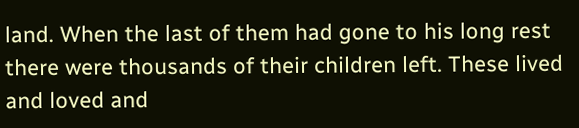land. When the last of them had gone to his long rest there were thousands of their children left. These lived and loved and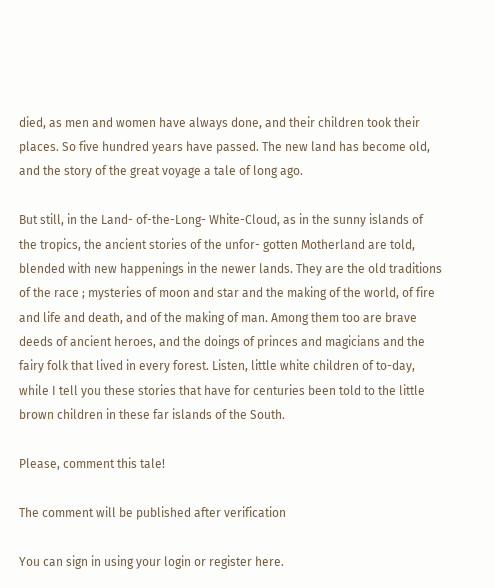died, as men and women have always done, and their children took their places. So five hundred years have passed. The new land has become old, and the story of the great voyage a tale of long ago.

But still, in the Land- of-the-Long- White-Cloud, as in the sunny islands of the tropics, the ancient stories of the unfor- gotten Motherland are told, blended with new happenings in the newer lands. They are the old traditions of the race ; mysteries of moon and star and the making of the world, of fire and life and death, and of the making of man. Among them too are brave deeds of ancient heroes, and the doings of princes and magicians and the fairy folk that lived in every forest. Listen, little white children of to-day, while I tell you these stories that have for centuries been told to the little brown children in these far islands of the South.

Please, comment this tale!

The comment will be published after verification

You can sign in using your login or register here.